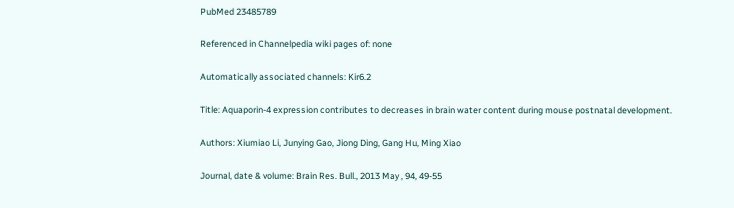PubMed 23485789

Referenced in Channelpedia wiki pages of: none

Automatically associated channels: Kir6.2

Title: Aquaporin-4 expression contributes to decreases in brain water content during mouse postnatal development.

Authors: Xiumiao Li, Junying Gao, Jiong Ding, Gang Hu, Ming Xiao

Journal, date & volume: Brain Res. Bull., 2013 May , 94, 49-55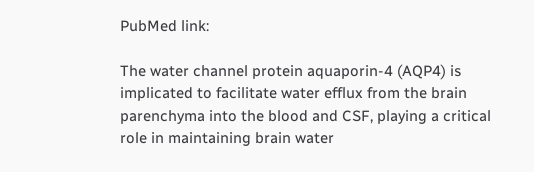PubMed link:

The water channel protein aquaporin-4 (AQP4) is implicated to facilitate water efflux from the brain parenchyma into the blood and CSF, playing a critical role in maintaining brain water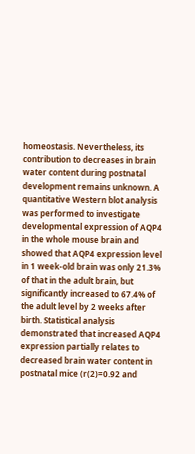homeostasis. Nevertheless, its contribution to decreases in brain water content during postnatal development remains unknown. A quantitative Western blot analysis was performed to investigate developmental expression of AQP4 in the whole mouse brain and showed that AQP4 expression level in 1 week-old brain was only 21.3% of that in the adult brain, but significantly increased to 67.4% of the adult level by 2 weeks after birth. Statistical analysis demonstrated that increased AQP4 expression partially relates to decreased brain water content in postnatal mice (r(2)=0.92 and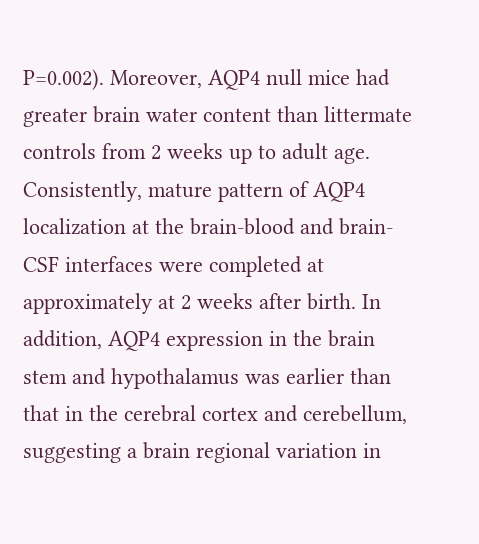P=0.002). Moreover, AQP4 null mice had greater brain water content than littermate controls from 2 weeks up to adult age. Consistently, mature pattern of AQP4 localization at the brain-blood and brain-CSF interfaces were completed at approximately at 2 weeks after birth. In addition, AQP4 expression in the brain stem and hypothalamus was earlier than that in the cerebral cortex and cerebellum, suggesting a brain regional variation in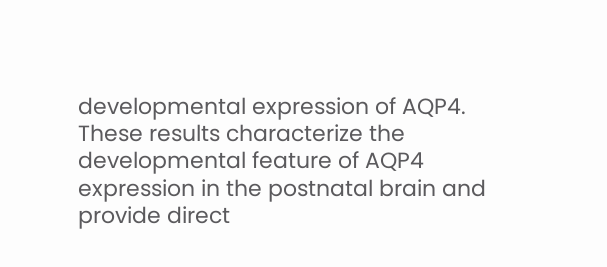developmental expression of AQP4. These results characterize the developmental feature of AQP4 expression in the postnatal brain and provide direct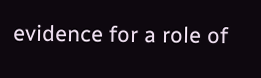evidence for a role of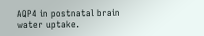AQP4 in postnatal brain water uptake.